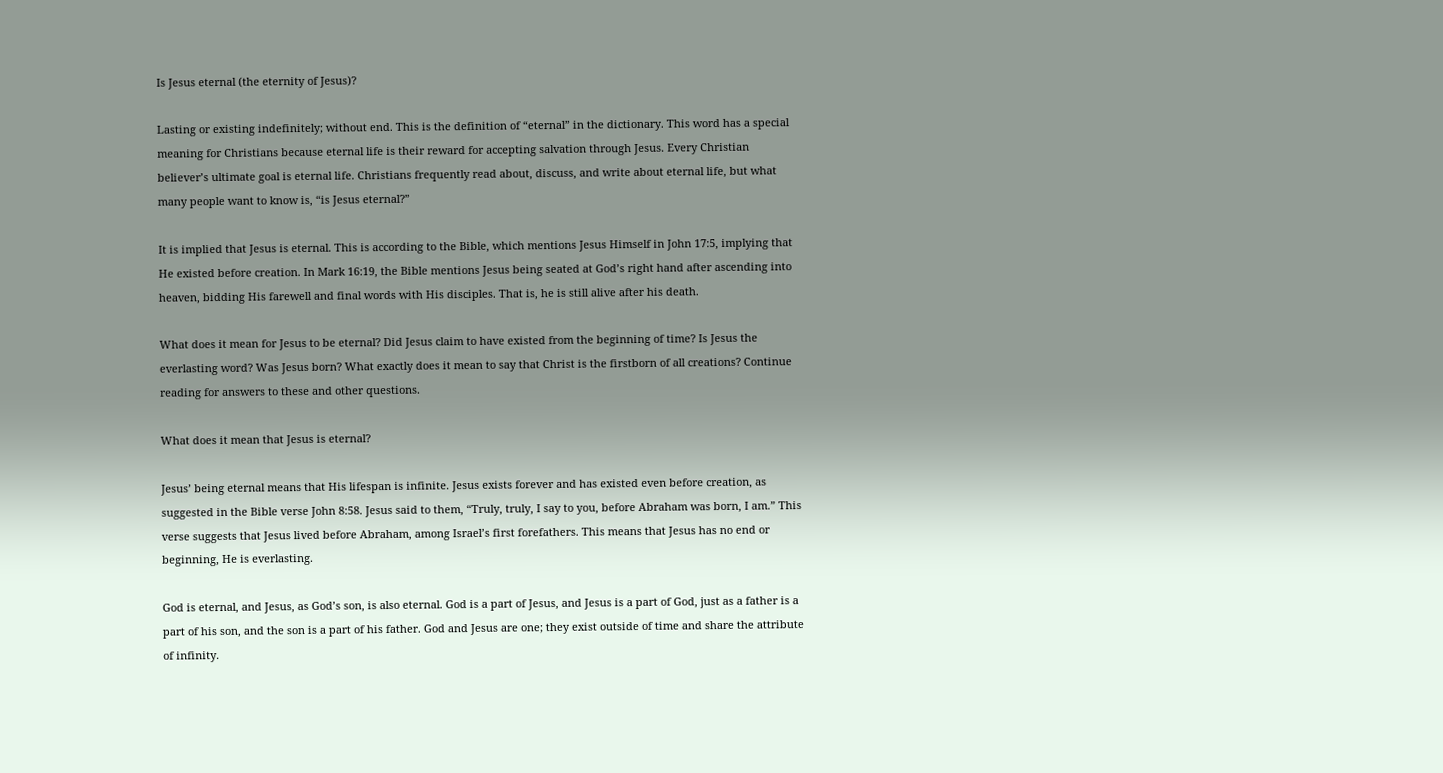Is Jesus eternal (the eternity of Jesus)?

Lasting or existing indefinitely; without end. This is the definition of “eternal” in the dictionary. This word has a special meaning for Christians because eternal life is their reward for accepting salvation through Jesus. Every Christian believer’s ultimate goal is eternal life. Christians frequently read about, discuss, and write about eternal life, but what many people want to know is, “is Jesus eternal?”

It is implied that Jesus is eternal. This is according to the Bible, which mentions Jesus Himself in John 17:5, implying that He existed before creation. In Mark 16:19, the Bible mentions Jesus being seated at God’s right hand after ascending into heaven, bidding His farewell and final words with His disciples. That is, he is still alive after his death.

What does it mean for Jesus to be eternal? Did Jesus claim to have existed from the beginning of time? Is Jesus the everlasting word? Was Jesus born? What exactly does it mean to say that Christ is the firstborn of all creations? Continue reading for answers to these and other questions.

What does it mean that Jesus is eternal?

Jesus’ being eternal means that His lifespan is infinite. Jesus exists forever and has existed even before creation, as suggested in the Bible verse John 8:58. Jesus said to them, “Truly, truly, I say to you, before Abraham was born, I am.” This verse suggests that Jesus lived before Abraham, among Israel’s first forefathers. This means that Jesus has no end or beginning, He is everlasting.

God is eternal, and Jesus, as God’s son, is also eternal. God is a part of Jesus, and Jesus is a part of God, just as a father is a part of his son, and the son is a part of his father. God and Jesus are one; they exist outside of time and share the attribute of infinity.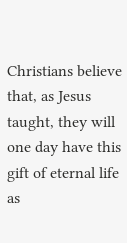Christians believe that, as Jesus taught, they will one day have this gift of eternal life as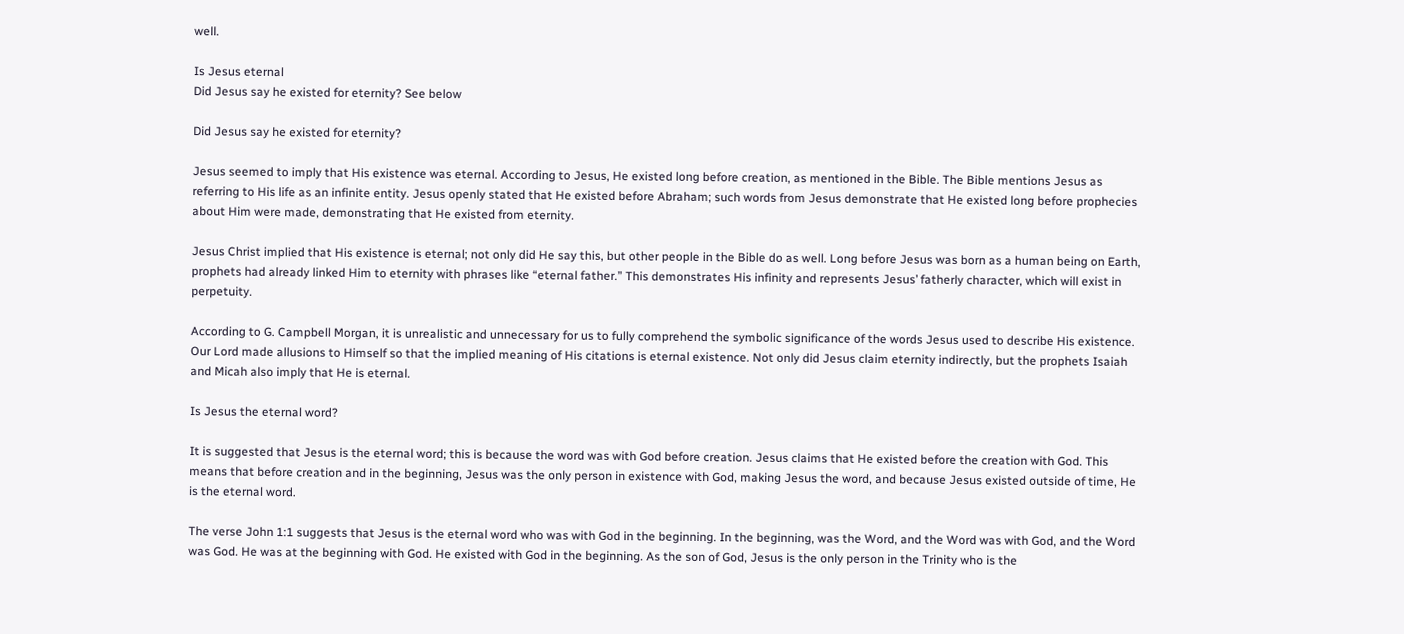well.

Is Jesus eternal
Did Jesus say he existed for eternity? See below

Did Jesus say he existed for eternity?

Jesus seemed to imply that His existence was eternal. According to Jesus, He existed long before creation, as mentioned in the Bible. The Bible mentions Jesus as referring to His life as an infinite entity. Jesus openly stated that He existed before Abraham; such words from Jesus demonstrate that He existed long before prophecies about Him were made, demonstrating that He existed from eternity.

Jesus Christ implied that His existence is eternal; not only did He say this, but other people in the Bible do as well. Long before Jesus was born as a human being on Earth, prophets had already linked Him to eternity with phrases like “eternal father.” This demonstrates His infinity and represents Jesus’ fatherly character, which will exist in perpetuity.

According to G. Campbell Morgan, it is unrealistic and unnecessary for us to fully comprehend the symbolic significance of the words Jesus used to describe His existence. Our Lord made allusions to Himself so that the implied meaning of His citations is eternal existence. Not only did Jesus claim eternity indirectly, but the prophets Isaiah and Micah also imply that He is eternal.

Is Jesus the eternal word?

It is suggested that Jesus is the eternal word; this is because the word was with God before creation. Jesus claims that He existed before the creation with God. This means that before creation and in the beginning, Jesus was the only person in existence with God, making Jesus the word, and because Jesus existed outside of time, He is the eternal word.

The verse John 1:1 suggests that Jesus is the eternal word who was with God in the beginning. In the beginning, was the Word, and the Word was with God, and the Word was God. He was at the beginning with God. He existed with God in the beginning. As the son of God, Jesus is the only person in the Trinity who is the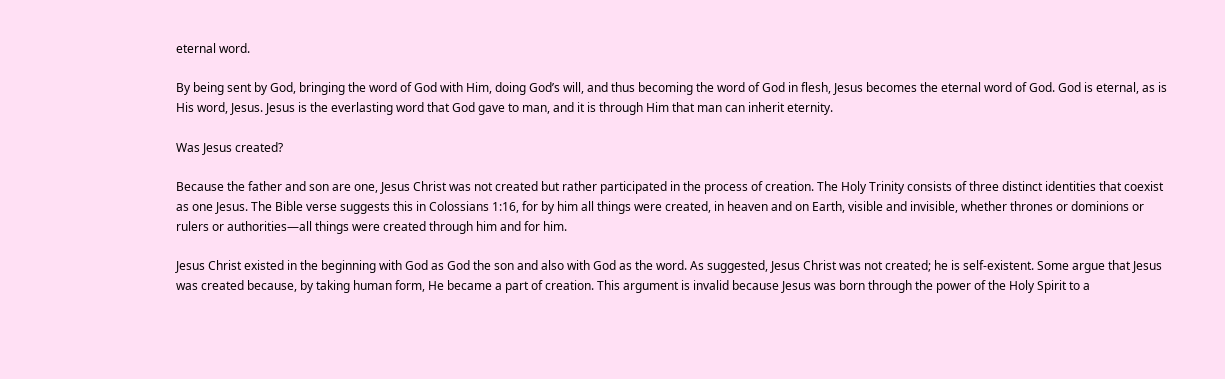eternal word.

By being sent by God, bringing the word of God with Him, doing God’s will, and thus becoming the word of God in flesh, Jesus becomes the eternal word of God. God is eternal, as is His word, Jesus. Jesus is the everlasting word that God gave to man, and it is through Him that man can inherit eternity.

Was Jesus created?

Because the father and son are one, Jesus Christ was not created but rather participated in the process of creation. The Holy Trinity consists of three distinct identities that coexist as one Jesus. The Bible verse suggests this in Colossians 1:16, for by him all things were created, in heaven and on Earth, visible and invisible, whether thrones or dominions or rulers or authorities—all things were created through him and for him.

Jesus Christ existed in the beginning with God as God the son and also with God as the word. As suggested, Jesus Christ was not created; he is self-existent. Some argue that Jesus was created because, by taking human form, He became a part of creation. This argument is invalid because Jesus was born through the power of the Holy Spirit to a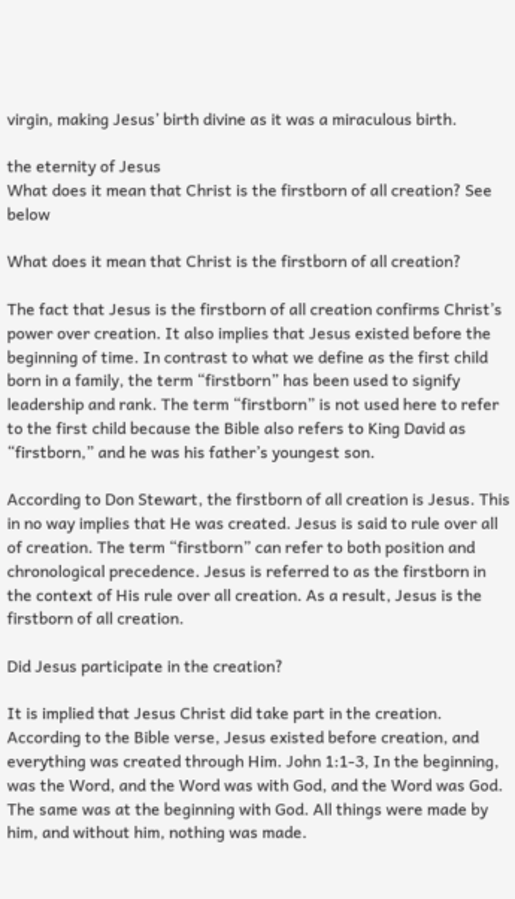virgin, making Jesus’ birth divine as it was a miraculous birth.

the eternity of Jesus
What does it mean that Christ is the firstborn of all creation? See below

What does it mean that Christ is the firstborn of all creation?

The fact that Jesus is the firstborn of all creation confirms Christ’s power over creation. It also implies that Jesus existed before the beginning of time. In contrast to what we define as the first child born in a family, the term “firstborn” has been used to signify leadership and rank. The term “firstborn” is not used here to refer to the first child because the Bible also refers to King David as “firstborn,” and he was his father’s youngest son.

According to Don Stewart, the firstborn of all creation is Jesus. This in no way implies that He was created. Jesus is said to rule over all of creation. The term “firstborn” can refer to both position and chronological precedence. Jesus is referred to as the firstborn in the context of His rule over all creation. As a result, Jesus is the firstborn of all creation.

Did Jesus participate in the creation?

It is implied that Jesus Christ did take part in the creation. According to the Bible verse, Jesus existed before creation, and everything was created through Him. John 1:1-3, In the beginning, was the Word, and the Word was with God, and the Word was God. The same was at the beginning with God. All things were made by him, and without him, nothing was made.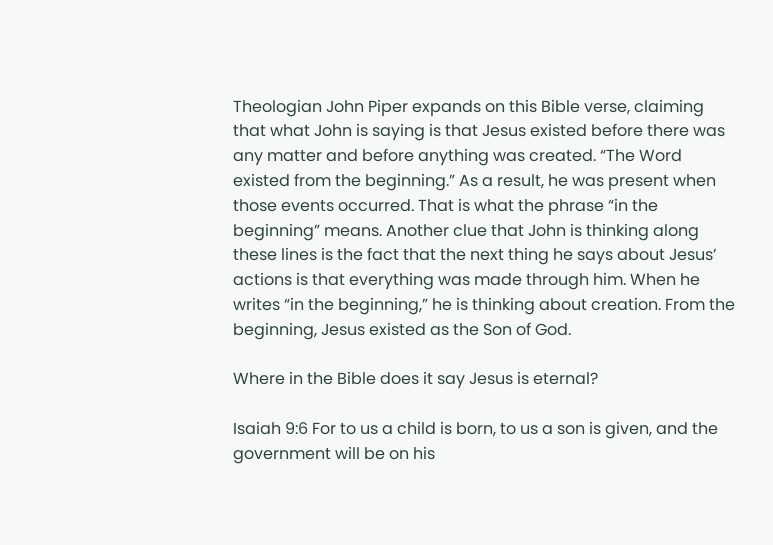Theologian John Piper expands on this Bible verse, claiming that what John is saying is that Jesus existed before there was any matter and before anything was created. “The Word existed from the beginning.” As a result, he was present when those events occurred. That is what the phrase “in the beginning” means. Another clue that John is thinking along these lines is the fact that the next thing he says about Jesus’ actions is that everything was made through him. When he writes “in the beginning,” he is thinking about creation. From the beginning, Jesus existed as the Son of God.

Where in the Bible does it say Jesus is eternal?

Isaiah 9:6 For to us a child is born, to us a son is given, and the government will be on his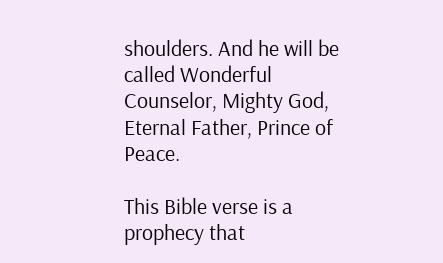shoulders. And he will be called Wonderful Counselor, Mighty God, Eternal Father, Prince of Peace.

This Bible verse is a prophecy that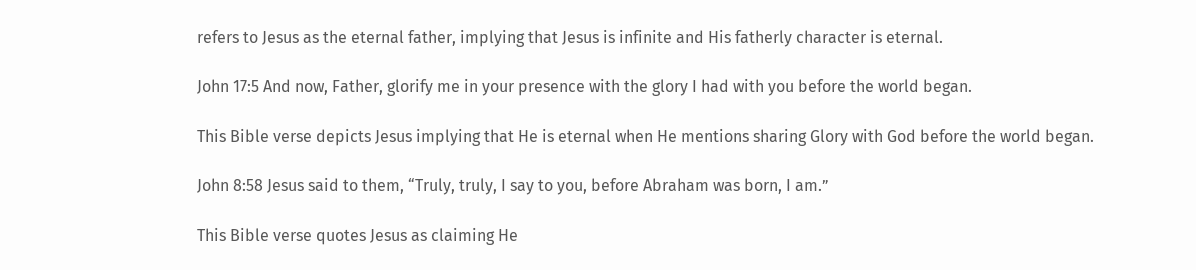refers to Jesus as the eternal father, implying that Jesus is infinite and His fatherly character is eternal.

John 17:5 And now, Father, glorify me in your presence with the glory I had with you before the world began.

This Bible verse depicts Jesus implying that He is eternal when He mentions sharing Glory with God before the world began.

John 8:58 Jesus said to them, “Truly, truly, I say to you, before Abraham was born, I am.”

This Bible verse quotes Jesus as claiming He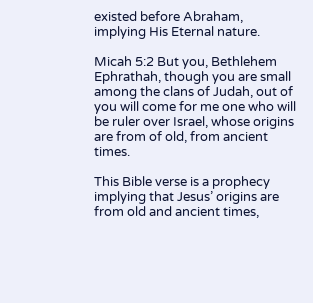existed before Abraham, implying His Eternal nature.

Micah 5:2 But you, Bethlehem Ephrathah, though you are small among the clans of Judah, out of you will come for me one who will be ruler over Israel, whose origins are from of old, from ancient times.

This Bible verse is a prophecy implying that Jesus’ origins are from old and ancient times,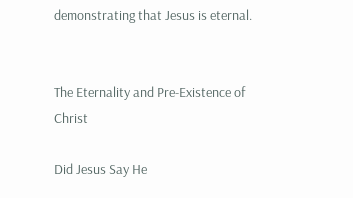demonstrating that Jesus is eternal.


The Eternality and Pre-Existence of Christ

Did Jesus Say He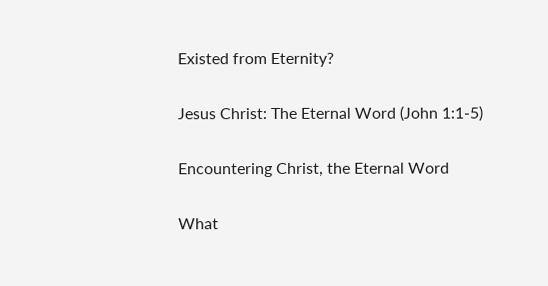Existed from Eternity?

Jesus Christ: The Eternal Word (John 1:1-5)

Encountering Christ, the Eternal Word

What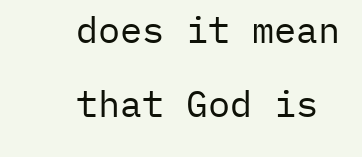does it mean that God is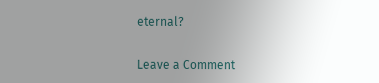eternal?

Leave a Comment